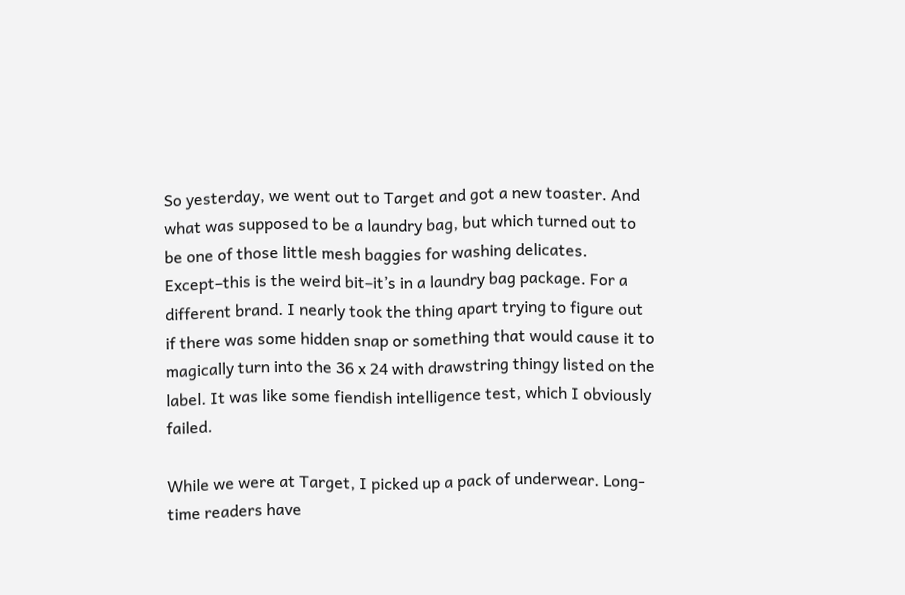So yesterday, we went out to Target and got a new toaster. And what was supposed to be a laundry bag, but which turned out to be one of those little mesh baggies for washing delicates. Except–this is the weird bit–it’s in a laundry bag package. For a different brand. I nearly took the thing apart trying to figure out if there was some hidden snap or something that would cause it to magically turn into the 36 x 24 with drawstring thingy listed on the label. It was like some fiendish intelligence test, which I obviously failed.

While we were at Target, I picked up a pack of underwear. Long-time readers have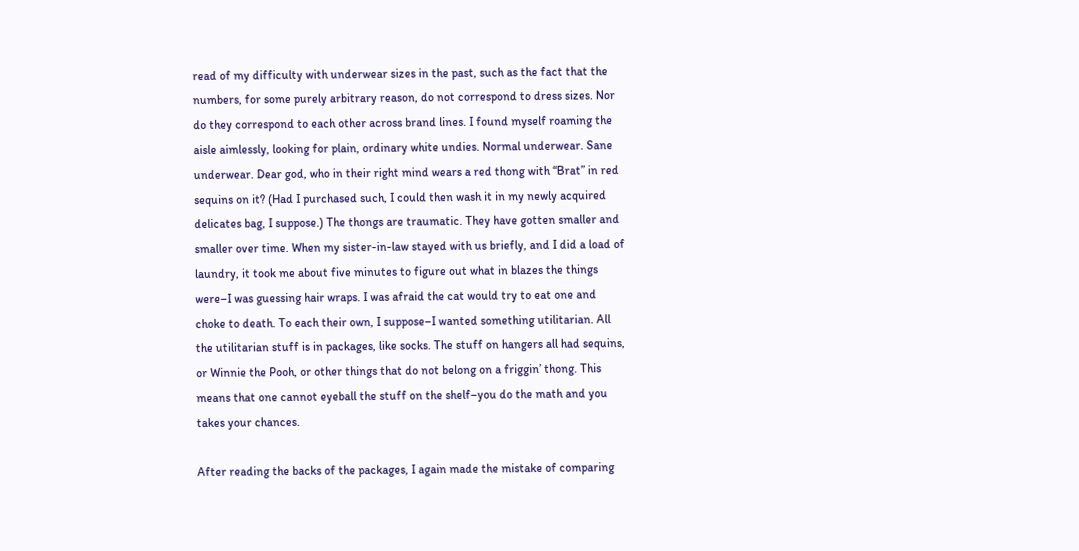read of my difficulty with underwear sizes in the past, such as the fact that the numbers, for some purely arbitrary reason, do not correspond to dress sizes. Nor do they correspond to each other across brand lines. I found myself roaming the aisle aimlessly, looking for plain, ordinary white undies. Normal underwear. Sane underwear. Dear god, who in their right mind wears a red thong with “Brat” in red sequins on it? (Had I purchased such, I could then wash it in my newly acquired delicates bag, I suppose.) The thongs are traumatic. They have gotten smaller and smaller over time. When my sister-in-law stayed with us briefly, and I did a load of laundry, it took me about five minutes to figure out what in blazes the things were–I was guessing hair wraps. I was afraid the cat would try to eat one and choke to death. To each their own, I suppose–I wanted something utilitarian. All the utilitarian stuff is in packages, like socks. The stuff on hangers all had sequins, or Winnie the Pooh, or other things that do not belong on a friggin’ thong. This means that one cannot eyeball the stuff on the shelf–you do the math and you takes your chances.

After reading the backs of the packages, I again made the mistake of comparing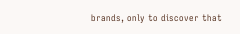brands, only to discover that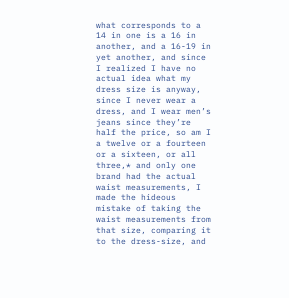what corresponds to a 14 in one is a 16 in another, and a 16-19 in yet another, and since I realized I have no actual idea what my dress size is anyway, since I never wear a dress, and I wear men’s jeans since they’re half the price, so am I a twelve or a fourteen or a sixteen, or all three,* and only one brand had the actual waist measurements, I made the hideous mistake of taking the waist measurements from that size, comparing it to the dress-size, and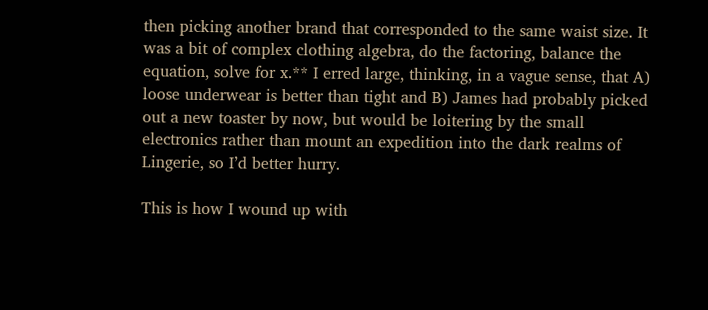then picking another brand that corresponded to the same waist size. It was a bit of complex clothing algebra, do the factoring, balance the equation, solve for x.** I erred large, thinking, in a vague sense, that A) loose underwear is better than tight and B) James had probably picked out a new toaster by now, but would be loitering by the small electronics rather than mount an expedition into the dark realms of Lingerie, so I’d better hurry.

This is how I wound up with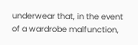underwear that, in the event of a wardrobe malfunction,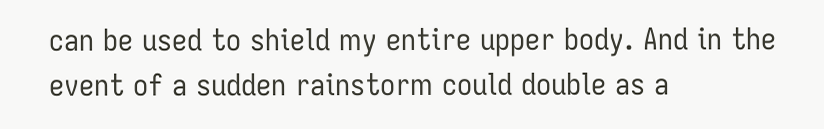can be used to shield my entire upper body. And in the event of a sudden rainstorm could double as a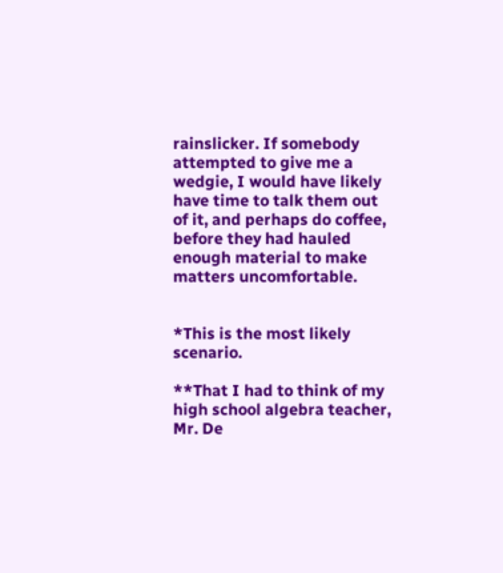rainslicker. If somebody attempted to give me a wedgie, I would have likely have time to talk them out of it, and perhaps do coffee, before they had hauled enough material to make matters uncomfortable.


*This is the most likely scenario.

**That I had to think of my high school algebra teacher, Mr. De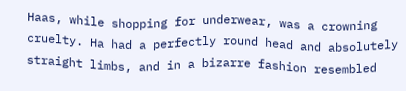Haas, while shopping for underwear, was a crowning cruelty. Ha had a perfectly round head and absolutely straight limbs, and in a bizarre fashion resembled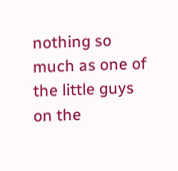nothing so much as one of the little guys on the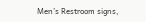Men’s Restroom signs,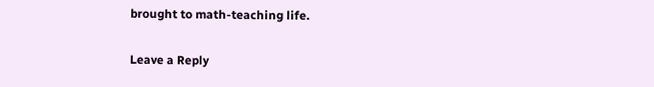brought to math-teaching life.

Leave a Reply